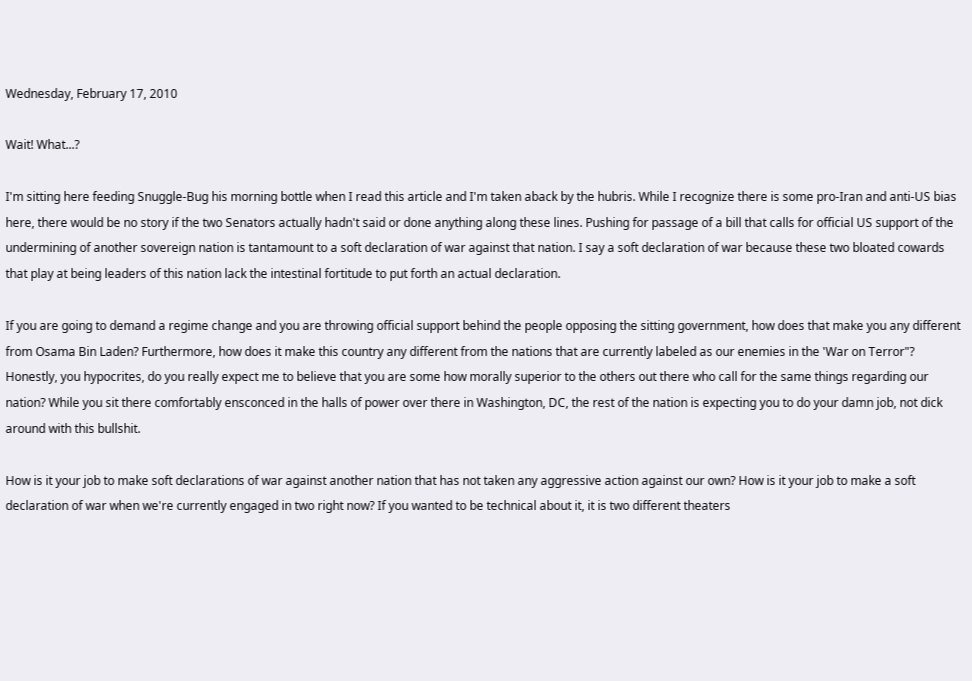Wednesday, February 17, 2010

Wait! What...?

I'm sitting here feeding Snuggle-Bug his morning bottle when I read this article and I'm taken aback by the hubris. While I recognize there is some pro-Iran and anti-US bias here, there would be no story if the two Senators actually hadn't said or done anything along these lines. Pushing for passage of a bill that calls for official US support of the undermining of another sovereign nation is tantamount to a soft declaration of war against that nation. I say a soft declaration of war because these two bloated cowards that play at being leaders of this nation lack the intestinal fortitude to put forth an actual declaration.

If you are going to demand a regime change and you are throwing official support behind the people opposing the sitting government, how does that make you any different from Osama Bin Laden? Furthermore, how does it make this country any different from the nations that are currently labeled as our enemies in the 'War on Terror"? Honestly, you hypocrites, do you really expect me to believe that you are some how morally superior to the others out there who call for the same things regarding our nation? While you sit there comfortably ensconced in the halls of power over there in Washington, DC, the rest of the nation is expecting you to do your damn job, not dick around with this bullshit.

How is it your job to make soft declarations of war against another nation that has not taken any aggressive action against our own? How is it your job to make a soft declaration of war when we're currently engaged in two right now? If you wanted to be technical about it, it is two different theaters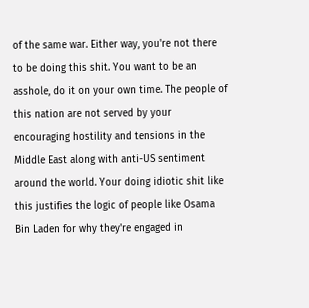of the same war. Either way, you're not there to be doing this shit. You want to be an asshole, do it on your own time. The people of this nation are not served by your encouraging hostility and tensions in the Middle East along with anti-US sentiment around the world. Your doing idiotic shit like this justifies the logic of people like Osama Bin Laden for why they're engaged in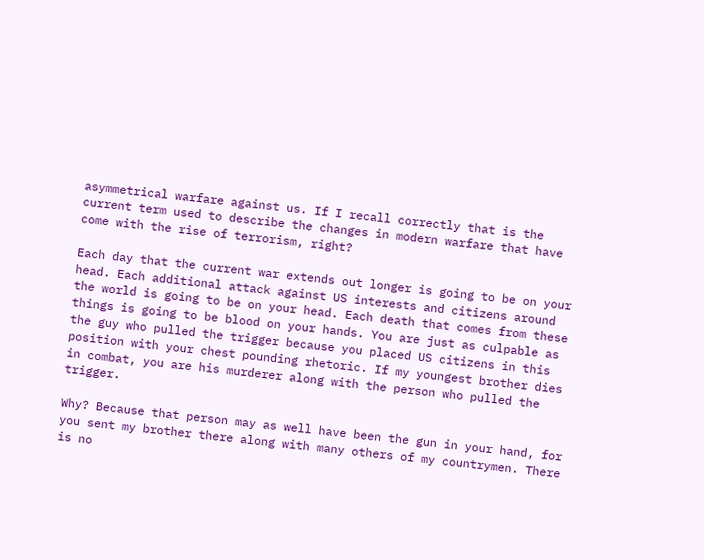asymmetrical warfare against us. If I recall correctly that is the current term used to describe the changes in modern warfare that have come with the rise of terrorism, right?

Each day that the current war extends out longer is going to be on your head. Each additional attack against US interests and citizens around the world is going to be on your head. Each death that comes from these things is going to be blood on your hands. You are just as culpable as the guy who pulled the trigger because you placed US citizens in this position with your chest pounding rhetoric. If my youngest brother dies in combat, you are his murderer along with the person who pulled the trigger.

Why? Because that person may as well have been the gun in your hand, for you sent my brother there along with many others of my countrymen. There is no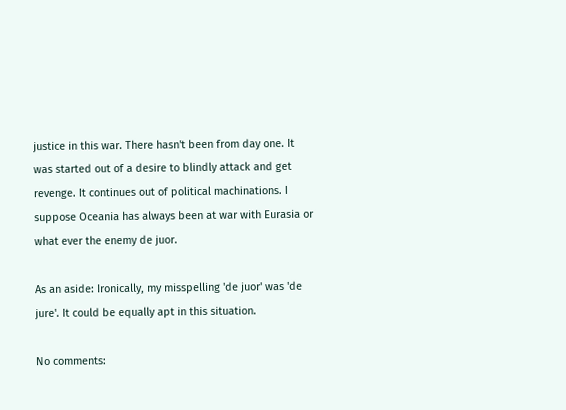justice in this war. There hasn't been from day one. It was started out of a desire to blindly attack and get revenge. It continues out of political machinations. I suppose Oceania has always been at war with Eurasia or what ever the enemy de juor.

As an aside: Ironically, my misspelling 'de juor' was 'de jure'. It could be equally apt in this situation.

No comments: